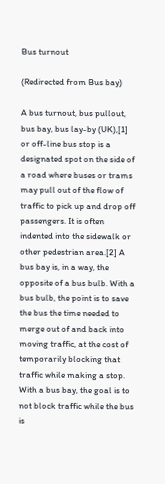Bus turnout

(Redirected from Bus bay)

A bus turnout, bus pullout, bus bay, bus lay-by (UK),[1] or off-line bus stop is a designated spot on the side of a road where buses or trams may pull out of the flow of traffic to pick up and drop off passengers. It is often indented into the sidewalk or other pedestrian area.[2] A bus bay is, in a way, the opposite of a bus bulb. With a bus bulb, the point is to save the bus the time needed to merge out of and back into moving traffic, at the cost of temporarily blocking that traffic while making a stop. With a bus bay, the goal is to not block traffic while the bus is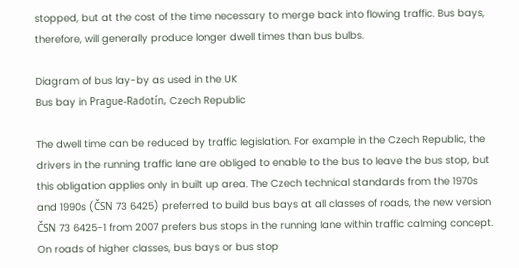stopped, but at the cost of the time necessary to merge back into flowing traffic. Bus bays, therefore, will generally produce longer dwell times than bus bulbs.

Diagram of bus lay-by as used in the UK
Bus bay in Prague-Radotín, Czech Republic

The dwell time can be reduced by traffic legislation. For example in the Czech Republic, the drivers in the running traffic lane are obliged to enable to the bus to leave the bus stop, but this obligation applies only in built up area. The Czech technical standards from the 1970s and 1990s (ČSN 73 6425) preferred to build bus bays at all classes of roads, the new version ČSN 73 6425-1 from 2007 prefers bus stops in the running lane within traffic calming concept. On roads of higher classes, bus bays or bus stop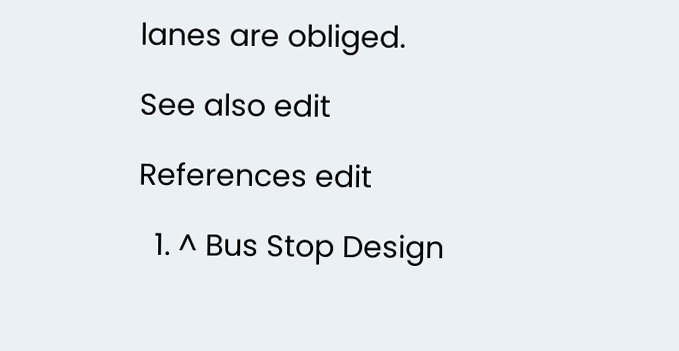lanes are obliged.

See also edit

References edit

  1. ^ Bus Stop Design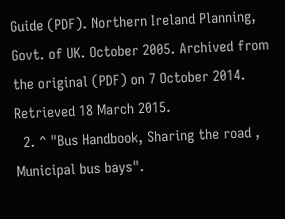Guide (PDF). Northern Ireland Planning, Govt. of UK. October 2005. Archived from the original (PDF) on 7 October 2014. Retrieved 18 March 2015.
  2. ^ "Bus Handbook, Sharing the road , Municipal bus bays".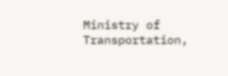Ministry of Transportation,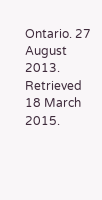Ontario. 27 August 2013. Retrieved 18 March 2015.